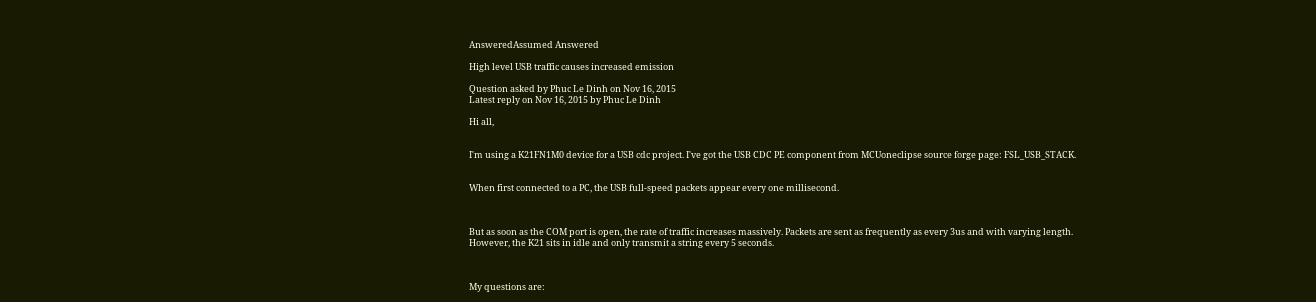AnsweredAssumed Answered

High level USB traffic causes increased emission

Question asked by Phuc Le Dinh on Nov 16, 2015
Latest reply on Nov 16, 2015 by Phuc Le Dinh

Hi all,


I'm using a K21FN1M0 device for a USB cdc project. I've got the USB CDC PE component from MCUoneclipse source forge page: FSL_USB_STACK.


When first connected to a PC, the USB full-speed packets appear every one millisecond.



But as soon as the COM port is open, the rate of traffic increases massively. Packets are sent as frequently as every 3us and with varying length. However, the K21 sits in idle and only transmit a string every 5 seconds.



My questions are: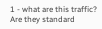1 - what are this traffic? Are they standard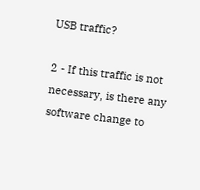USB traffic?

2 - If this traffic is not necessary, is there any software change to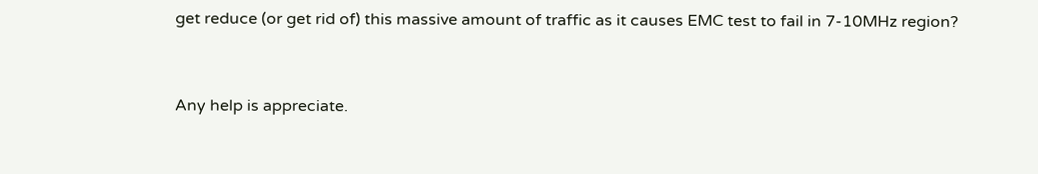get reduce (or get rid of) this massive amount of traffic as it causes EMC test to fail in 7-10MHz region?


Any help is appreciate.